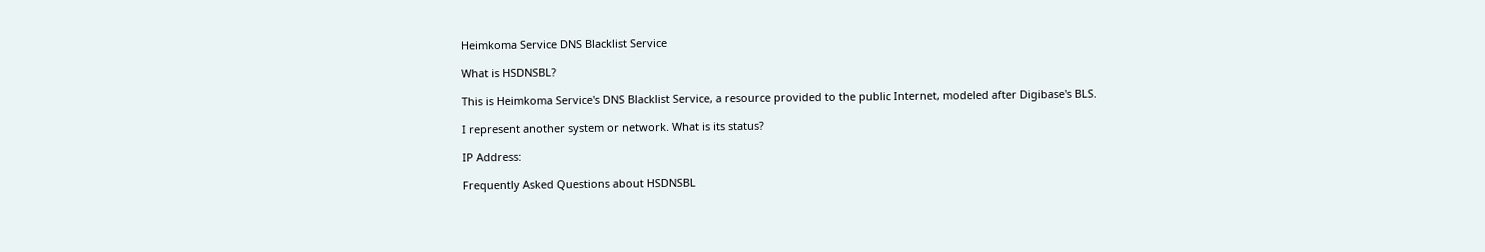Heimkoma Service DNS Blacklist Service

What is HSDNSBL?

This is Heimkoma Service's DNS Blacklist Service, a resource provided to the public Internet, modeled after Digibase's BLS.

I represent another system or network. What is its status?

IP Address:

Frequently Asked Questions about HSDNSBL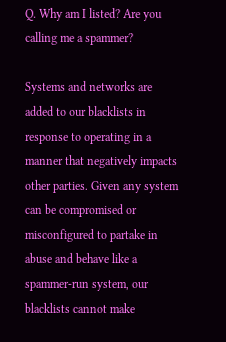Q. Why am I listed? Are you calling me a spammer?

Systems and networks are added to our blacklists in response to operating in a manner that negatively impacts other parties. Given any system can be compromised or misconfigured to partake in abuse and behave like a spammer-run system, our blacklists cannot make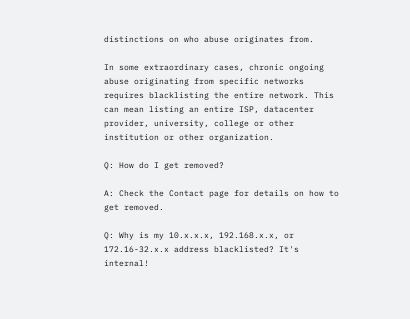distinctions on who abuse originates from.

In some extraordinary cases, chronic ongoing abuse originating from specific networks requires blacklisting the entire network. This can mean listing an entire ISP, datacenter provider, university, college or other institution or other organization.

Q: How do I get removed?

A: Check the Contact page for details on how to get removed.

Q: Why is my 10.x.x.x, 192.168.x.x, or 172.16-32.x.x address blacklisted? It's internal!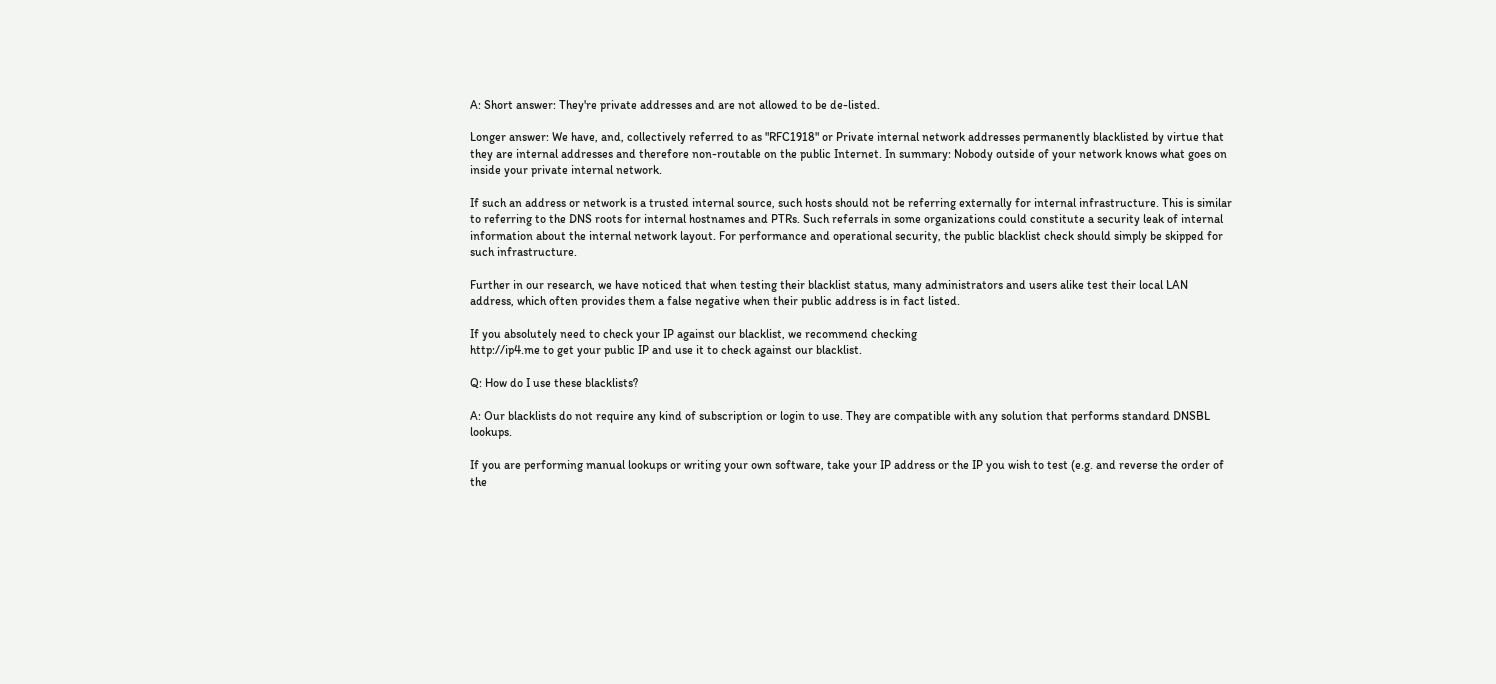A: Short answer: They're private addresses and are not allowed to be de-listed.

Longer answer: We have, and, collectively referred to as "RFC1918" or Private internal network addresses permanently blacklisted by virtue that they are internal addresses and therefore non-routable on the public Internet. In summary: Nobody outside of your network knows what goes on inside your private internal network.

If such an address or network is a trusted internal source, such hosts should not be referring externally for internal infrastructure. This is similar to referring to the DNS roots for internal hostnames and PTRs. Such referrals in some organizations could constitute a security leak of internal information about the internal network layout. For performance and operational security, the public blacklist check should simply be skipped for such infrastructure.

Further in our research, we have noticed that when testing their blacklist status, many administrators and users alike test their local LAN address, which often provides them a false negative when their public address is in fact listed.

If you absolutely need to check your IP against our blacklist, we recommend checking
http://ip4.me to get your public IP and use it to check against our blacklist.

Q: How do I use these blacklists?

A: Our blacklists do not require any kind of subscription or login to use. They are compatible with any solution that performs standard DNSBL lookups.

If you are performing manual lookups or writing your own software, take your IP address or the IP you wish to test (e.g. and reverse the order of the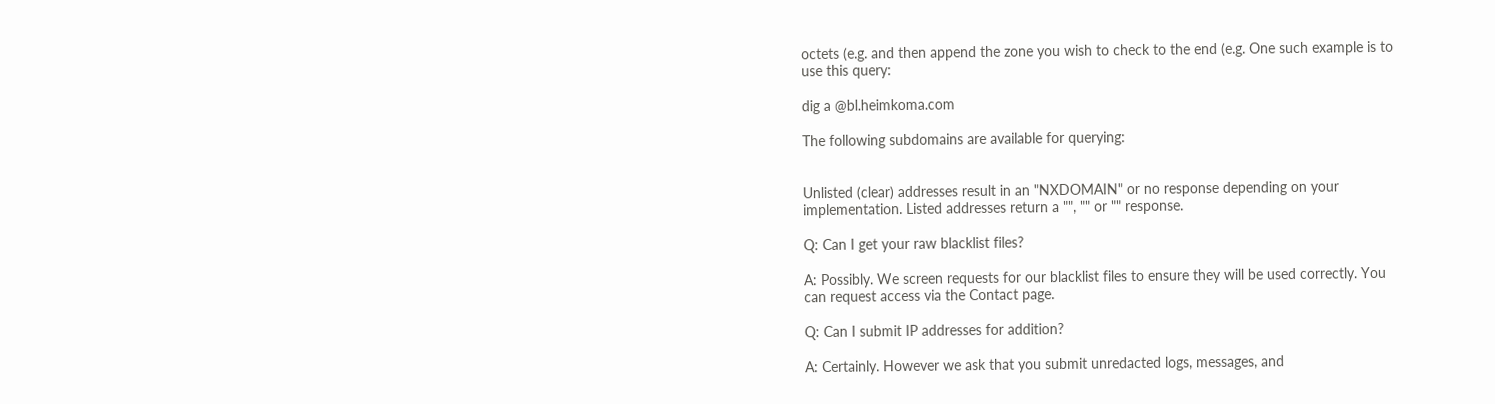octets (e.g. and then append the zone you wish to check to the end (e.g. One such example is to use this query:

dig a @bl.heimkoma.com

The following subdomains are available for querying:


Unlisted (clear) addresses result in an "NXDOMAIN" or no response depending on your implementation. Listed addresses return a "", "" or "" response.

Q: Can I get your raw blacklist files?

A: Possibly. We screen requests for our blacklist files to ensure they will be used correctly. You can request access via the Contact page.

Q: Can I submit IP addresses for addition?

A: Certainly. However we ask that you submit unredacted logs, messages, and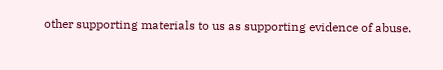other supporting materials to us as supporting evidence of abuse.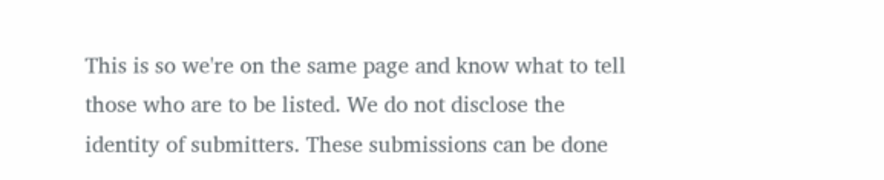This is so we're on the same page and know what to tell those who are to be listed. We do not disclose the identity of submitters. These submissions can be done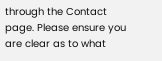through the Contact page. Please ensure you are clear as to what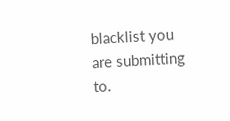blacklist you are submitting to.